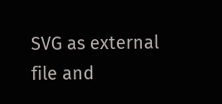SVG as external file and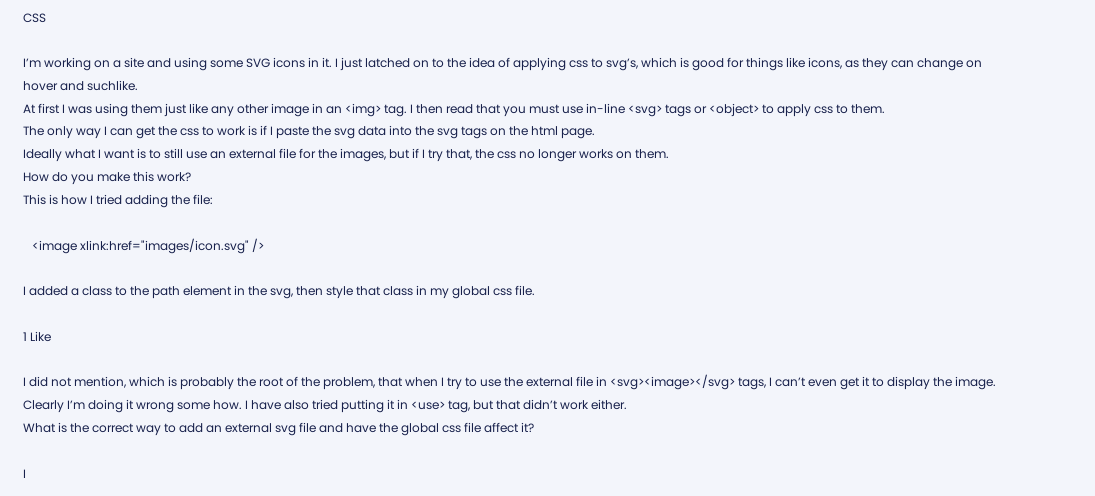CSS

I’m working on a site and using some SVG icons in it. I just latched on to the idea of applying css to svg’s, which is good for things like icons, as they can change on hover and suchlike.
At first I was using them just like any other image in an <img> tag. I then read that you must use in-line <svg> tags or <object> to apply css to them.
The only way I can get the css to work is if I paste the svg data into the svg tags on the html page.
Ideally what I want is to still use an external file for the images, but if I try that, the css no longer works on them.
How do you make this work?
This is how I tried adding the file:

   <image xlink:href="images/icon.svg" />

I added a class to the path element in the svg, then style that class in my global css file.

1 Like

I did not mention, which is probably the root of the problem, that when I try to use the external file in <svg><image></svg> tags, I can’t even get it to display the image. Clearly I’m doing it wrong some how. I have also tried putting it in <use> tag, but that didn’t work either.
What is the correct way to add an external svg file and have the global css file affect it?

I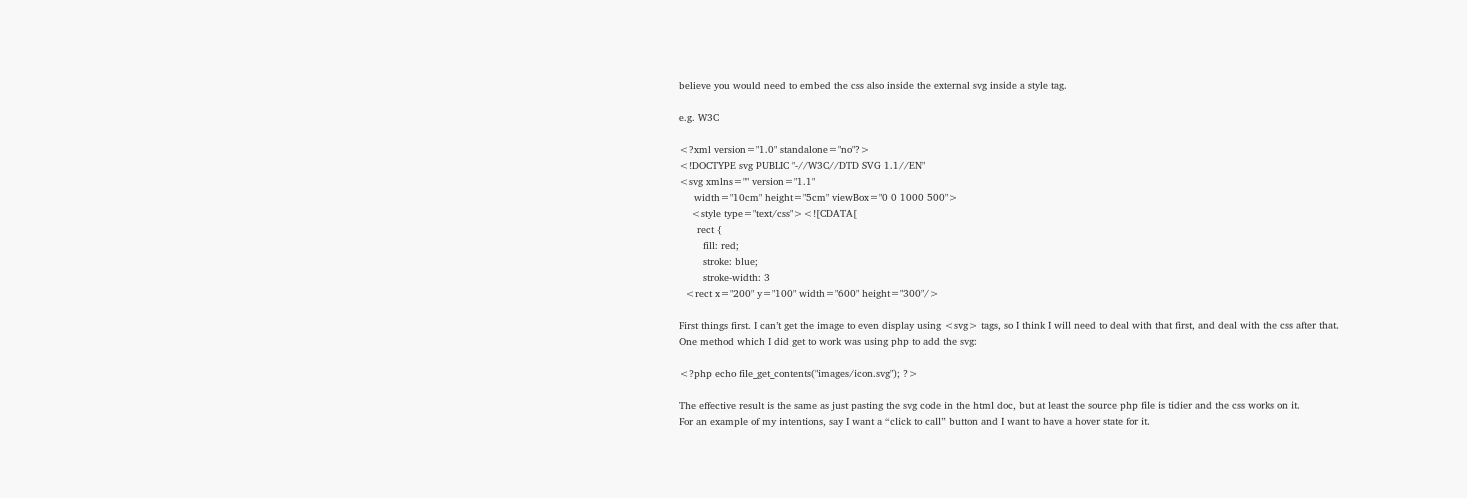believe you would need to embed the css also inside the external svg inside a style tag.

e.g. W3C

<?xml version="1.0" standalone="no"?>
<!DOCTYPE svg PUBLIC "-//W3C//DTD SVG 1.1//EN"
<svg xmlns="" version="1.1"
     width="10cm" height="5cm" viewBox="0 0 1000 500">
    <style type="text/css"><![CDATA[
      rect {
        fill: red;
        stroke: blue;
        stroke-width: 3
  <rect x="200" y="100" width="600" height="300"/>

First things first. I can’t get the image to even display using <svg> tags, so I think I will need to deal with that first, and deal with the css after that.
One method which I did get to work was using php to add the svg:

<?php echo file_get_contents("images/icon.svg"); ?>

The effective result is the same as just pasting the svg code in the html doc, but at least the source php file is tidier and the css works on it.
For an example of my intentions, say I want a “click to call” button and I want to have a hover state for it.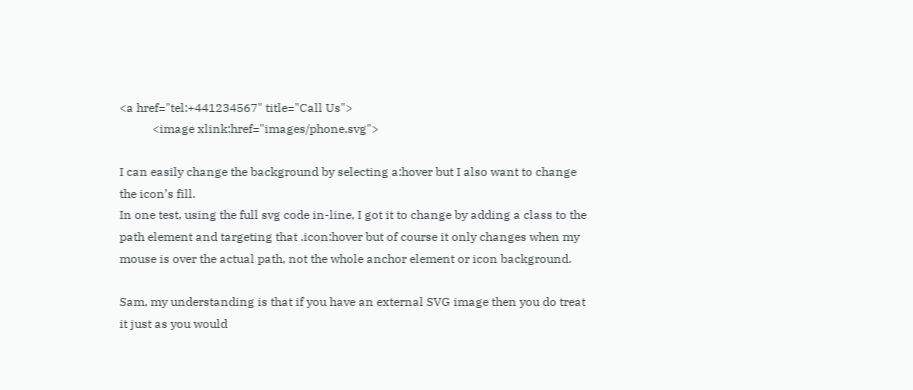<a href="tel:+441234567" title="Call Us">
           <image xlink:href="images/phone.svg">

I can easily change the background by selecting a:hover but I also want to change the icon’s fill.
In one test, using the full svg code in-line, I got it to change by adding a class to the path element and targeting that .icon:hover but of course it only changes when my mouse is over the actual path, not the whole anchor element or icon background.

Sam, my understanding is that if you have an external SVG image then you do treat it just as you would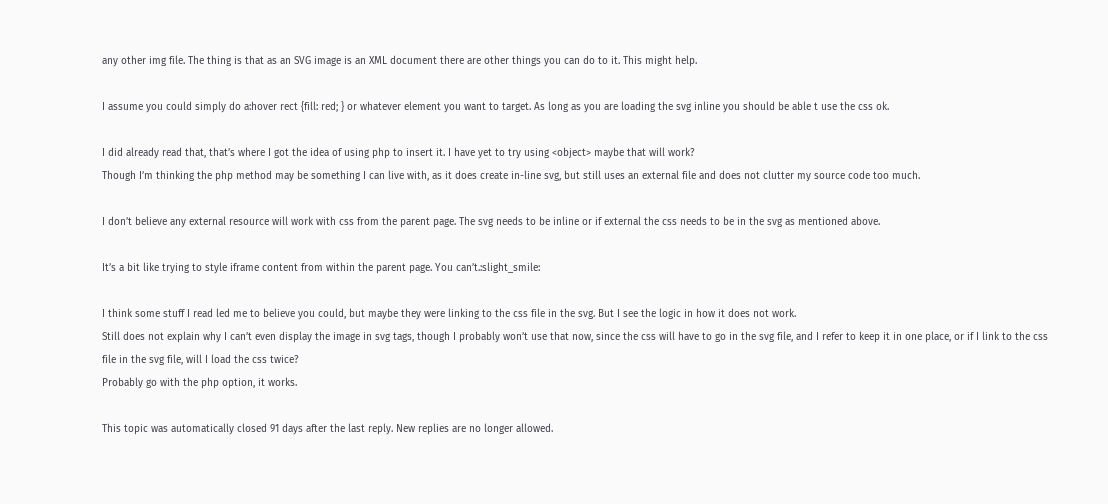any other img file. The thing is that as an SVG image is an XML document there are other things you can do to it. This might help.

I assume you could simply do a:hover rect {fill: red; } or whatever element you want to target. As long as you are loading the svg inline you should be able t use the css ok.

I did already read that, that’s where I got the idea of using php to insert it. I have yet to try using <object> maybe that will work?
Though I’m thinking the php method may be something I can live with, as it does create in-line svg, but still uses an external file and does not clutter my source code too much.

I don’t believe any external resource will work with css from the parent page. The svg needs to be inline or if external the css needs to be in the svg as mentioned above.

It’s a bit like trying to style iframe content from within the parent page. You can’t.:slight_smile:

I think some stuff I read led me to believe you could, but maybe they were linking to the css file in the svg. But I see the logic in how it does not work.
Still does not explain why I can’t even display the image in svg tags, though I probably won’t use that now, since the css will have to go in the svg file, and I refer to keep it in one place, or if I link to the css file in the svg file, will I load the css twice?
Probably go with the php option, it works.

This topic was automatically closed 91 days after the last reply. New replies are no longer allowed.